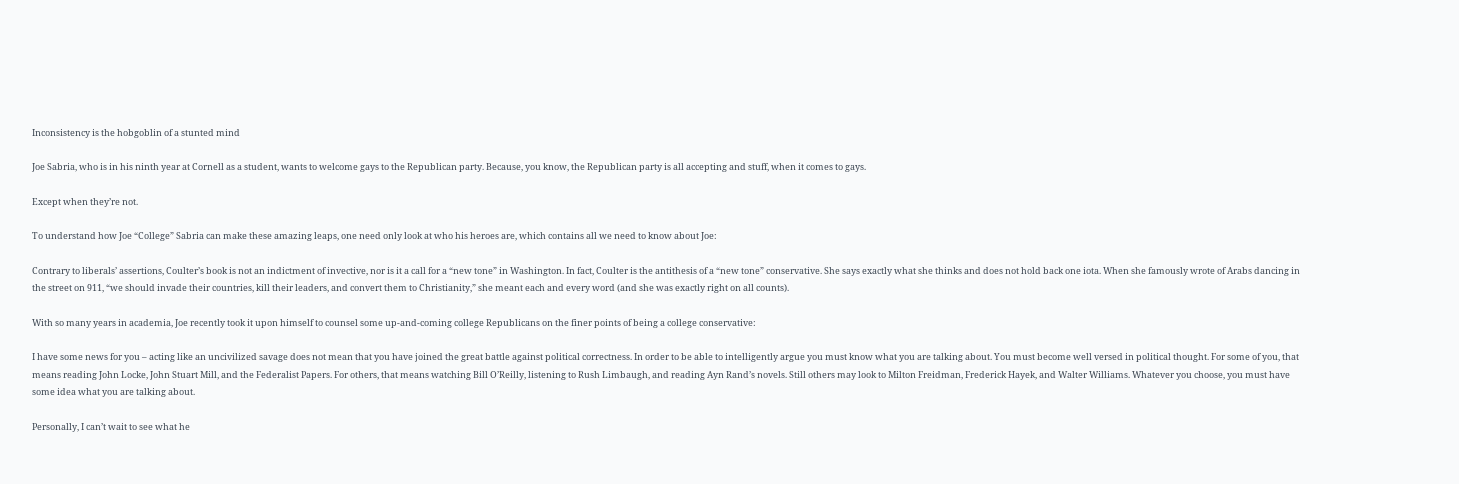Inconsistency is the hobgoblin of a stunted mind

Joe Sabria, who is in his ninth year at Cornell as a student, wants to welcome gays to the Republican party. Because, you know, the Republican party is all accepting and stuff, when it comes to gays.

Except when they’re not.

To understand how Joe “College” Sabria can make these amazing leaps, one need only look at who his heroes are, which contains all we need to know about Joe:

Contrary to liberals’ assertions, Coulter’s book is not an indictment of invective, nor is it a call for a “new tone” in Washington. In fact, Coulter is the antithesis of a “new tone” conservative. She says exactly what she thinks and does not hold back one iota. When she famously wrote of Arabs dancing in the street on 911, “we should invade their countries, kill their leaders, and convert them to Christianity,” she meant each and every word (and she was exactly right on all counts).

With so many years in academia, Joe recently took it upon himself to counsel some up-and-coming college Republicans on the finer points of being a college conservative:

I have some news for you – acting like an uncivilized savage does not mean that you have joined the great battle against political correctness. In order to be able to intelligently argue you must know what you are talking about. You must become well versed in political thought. For some of you, that means reading John Locke, John Stuart Mill, and the Federalist Papers. For others, that means watching Bill O’Reilly, listening to Rush Limbaugh, and reading Ayn Rand’s novels. Still others may look to Milton Freidman, Frederick Hayek, and Walter Williams. Whatever you choose, you must have some idea what you are talking about.

Personally, I can’t wait to see what he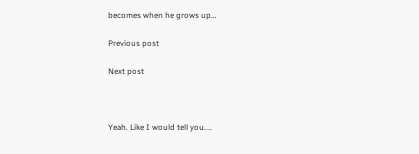becomes when he grows up…

Previous post

Next post



Yeah. Like I would tell you....